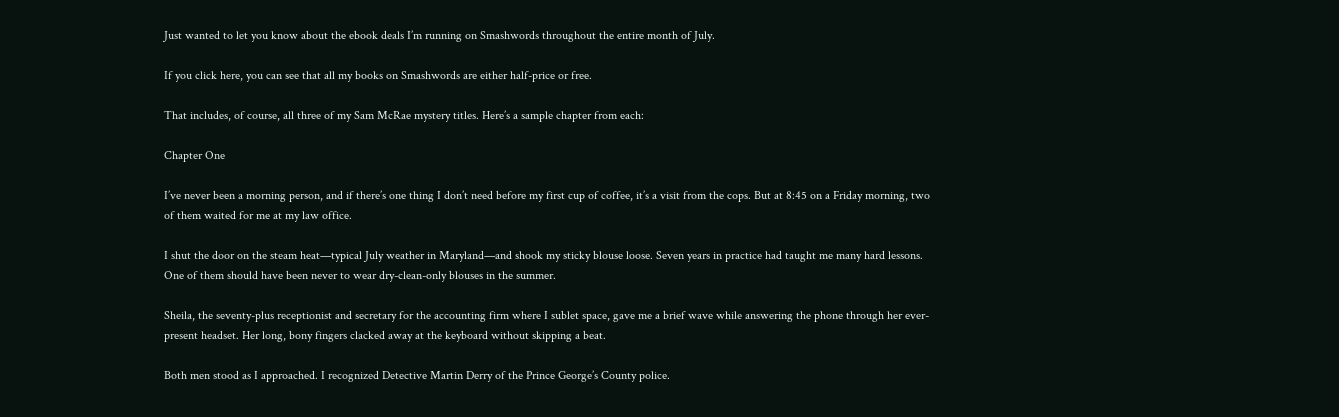Just wanted to let you know about the ebook deals I’m running on Smashwords throughout the entire month of July.

If you click here, you can see that all my books on Smashwords are either half-price or free.

That includes, of course, all three of my Sam McRae mystery titles. Here’s a sample chapter from each:

Chapter One

I’ve never been a morning person, and if there’s one thing I don’t need before my first cup of coffee, it’s a visit from the cops. But at 8:45 on a Friday morning, two of them waited for me at my law office.

I shut the door on the steam heat—typical July weather in Maryland—and shook my sticky blouse loose. Seven years in practice had taught me many hard lessons. One of them should have been never to wear dry-clean-only blouses in the summer.

Sheila, the seventy-plus receptionist and secretary for the accounting firm where I sublet space, gave me a brief wave while answering the phone through her ever-present headset. Her long, bony fingers clacked away at the keyboard without skipping a beat.

Both men stood as I approached. I recognized Detective Martin Derry of the Prince George’s County police.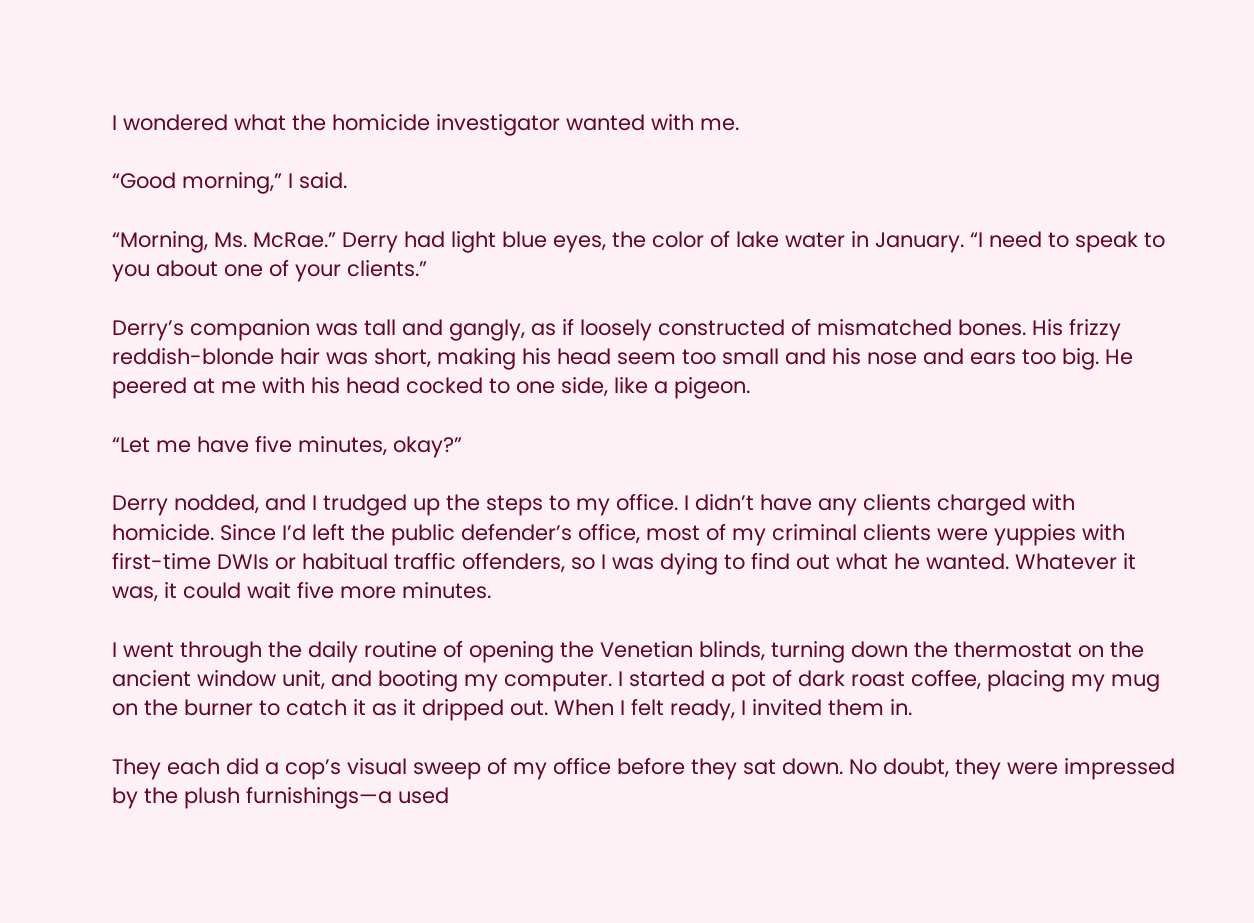I wondered what the homicide investigator wanted with me.

“Good morning,” I said.

“Morning, Ms. McRae.” Derry had light blue eyes, the color of lake water in January. “I need to speak to you about one of your clients.”

Derry’s companion was tall and gangly, as if loosely constructed of mismatched bones. His frizzy reddish-blonde hair was short, making his head seem too small and his nose and ears too big. He peered at me with his head cocked to one side, like a pigeon.

“Let me have five minutes, okay?”

Derry nodded, and I trudged up the steps to my office. I didn’t have any clients charged with homicide. Since I’d left the public defender’s office, most of my criminal clients were yuppies with first-time DWIs or habitual traffic offenders, so I was dying to find out what he wanted. Whatever it was, it could wait five more minutes.

I went through the daily routine of opening the Venetian blinds, turning down the thermostat on the ancient window unit, and booting my computer. I started a pot of dark roast coffee, placing my mug on the burner to catch it as it dripped out. When I felt ready, I invited them in.

They each did a cop’s visual sweep of my office before they sat down. No doubt, they were impressed by the plush furnishings—a used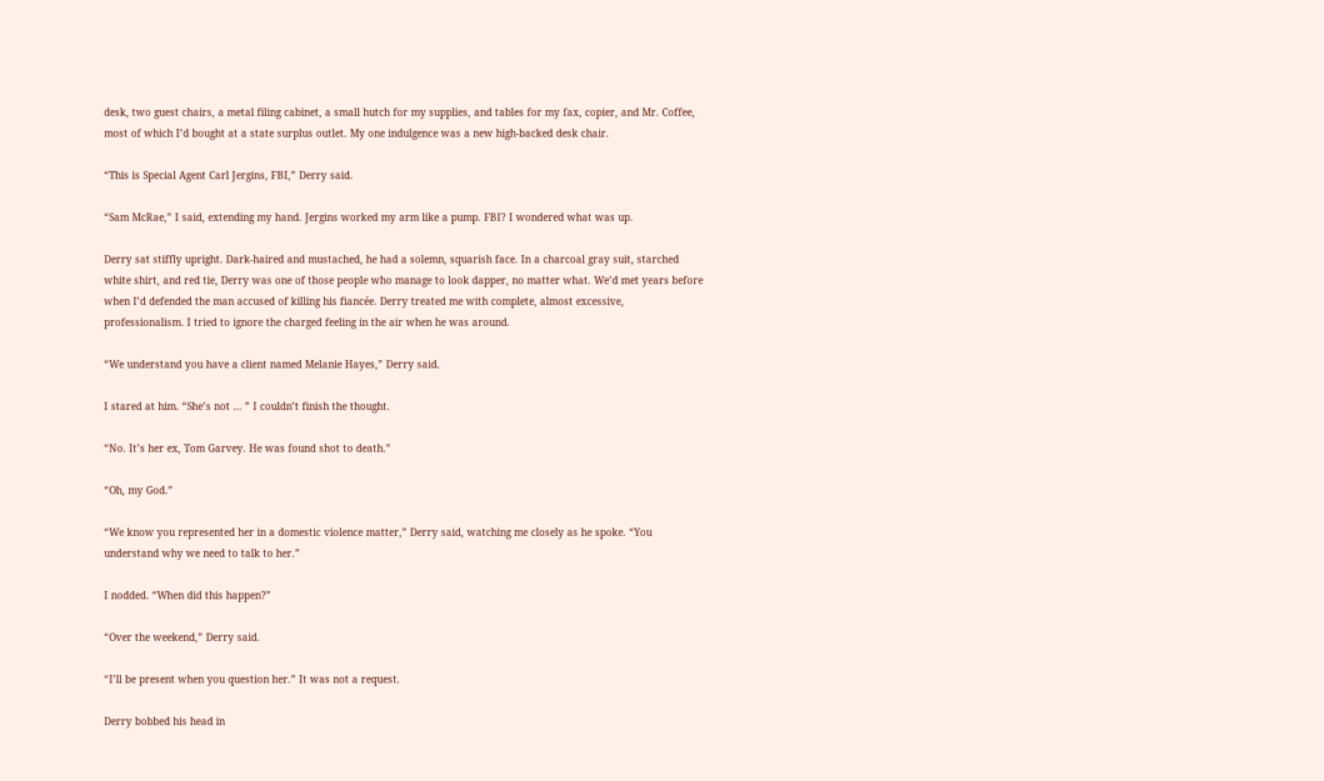desk, two guest chairs, a metal filing cabinet, a small hutch for my supplies, and tables for my fax, copier, and Mr. Coffee, most of which I’d bought at a state surplus outlet. My one indulgence was a new high-backed desk chair.

“This is Special Agent Carl Jergins, FBI,” Derry said.

“Sam McRae,” I said, extending my hand. Jergins worked my arm like a pump. FBI? I wondered what was up.

Derry sat stiffly upright. Dark-haired and mustached, he had a solemn, squarish face. In a charcoal gray suit, starched white shirt, and red tie, Derry was one of those people who manage to look dapper, no matter what. We’d met years before when I’d defended the man accused of killing his fiancée. Derry treated me with complete, almost excessive, professionalism. I tried to ignore the charged feeling in the air when he was around.

“We understand you have a client named Melanie Hayes,” Derry said.

I stared at him. “She’s not … ” I couldn’t finish the thought.

“No. It’s her ex, Tom Garvey. He was found shot to death.”

“Oh, my God.”

“We know you represented her in a domestic violence matter,” Derry said, watching me closely as he spoke. “You understand why we need to talk to her.”

I nodded. “When did this happen?”

“Over the weekend,” Derry said.

“I’ll be present when you question her.” It was not a request.

Derry bobbed his head in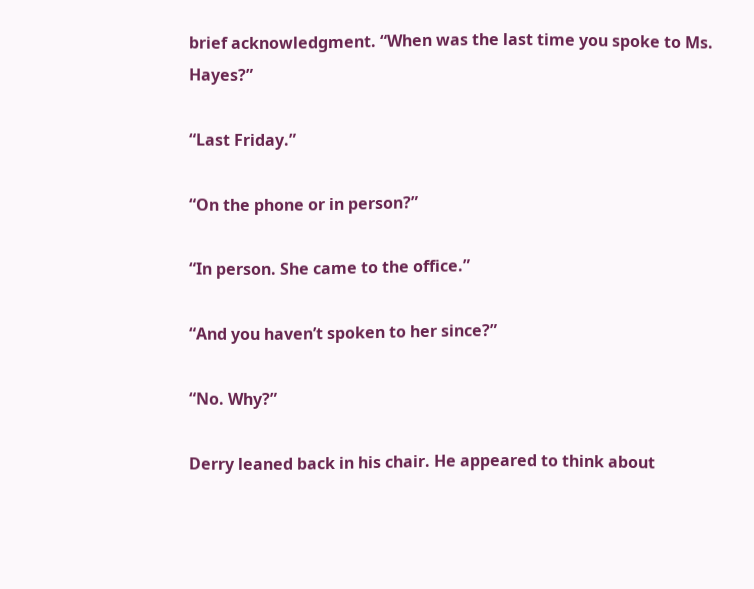brief acknowledgment. “When was the last time you spoke to Ms. Hayes?”

“Last Friday.”

“On the phone or in person?”

“In person. She came to the office.”

“And you haven’t spoken to her since?”

“No. Why?”

Derry leaned back in his chair. He appeared to think about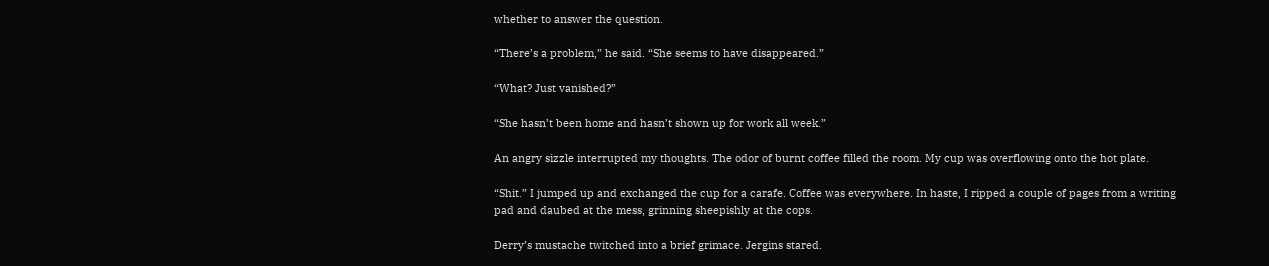whether to answer the question.

“There’s a problem,” he said. “She seems to have disappeared.”

“What? Just vanished?”

“She hasn’t been home and hasn’t shown up for work all week.”

An angry sizzle interrupted my thoughts. The odor of burnt coffee filled the room. My cup was overflowing onto the hot plate.

“Shit.” I jumped up and exchanged the cup for a carafe. Coffee was everywhere. In haste, I ripped a couple of pages from a writing pad and daubed at the mess, grinning sheepishly at the cops.

Derry’s mustache twitched into a brief grimace. Jergins stared.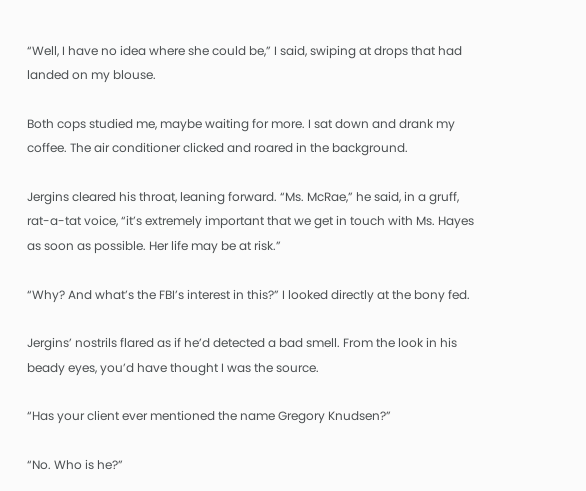“Well, I have no idea where she could be,” I said, swiping at drops that had landed on my blouse.

Both cops studied me, maybe waiting for more. I sat down and drank my coffee. The air conditioner clicked and roared in the background.

Jergins cleared his throat, leaning forward. “Ms. McRae,” he said, in a gruff, rat-a-tat voice, “it’s extremely important that we get in touch with Ms. Hayes as soon as possible. Her life may be at risk.”

“Why? And what’s the FBI’s interest in this?” I looked directly at the bony fed.

Jergins’ nostrils flared as if he’d detected a bad smell. From the look in his beady eyes, you’d have thought I was the source.

“Has your client ever mentioned the name Gregory Knudsen?”

“No. Who is he?”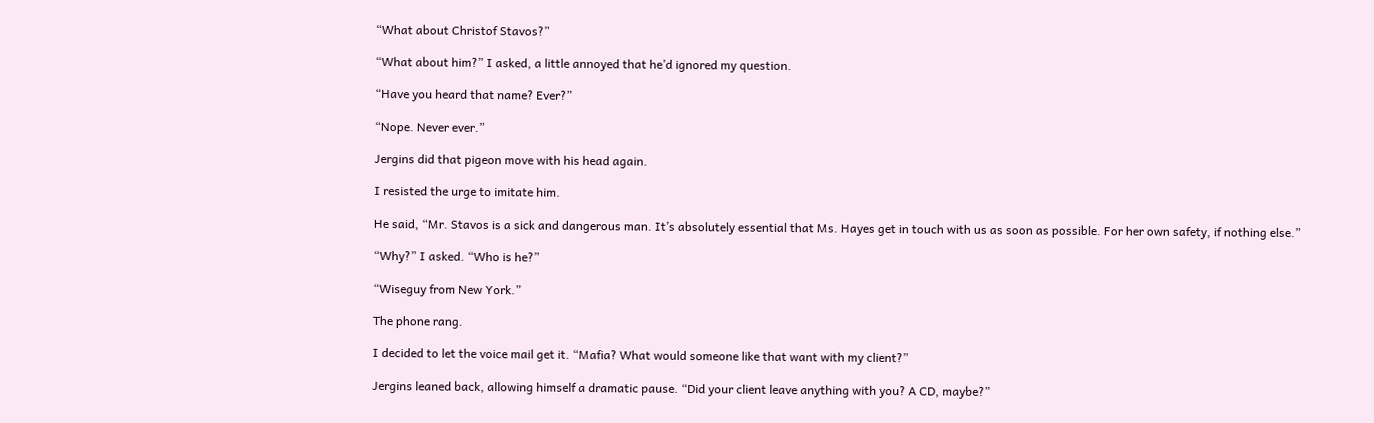“What about Christof Stavos?”

“What about him?” I asked, a little annoyed that he’d ignored my question.

“Have you heard that name? Ever?”

“Nope. Never ever.”

Jergins did that pigeon move with his head again.

I resisted the urge to imitate him.

He said, “Mr. Stavos is a sick and dangerous man. It’s absolutely essential that Ms. Hayes get in touch with us as soon as possible. For her own safety, if nothing else.”

“Why?” I asked. “Who is he?”

“Wiseguy from New York.”

The phone rang.

I decided to let the voice mail get it. “Mafia? What would someone like that want with my client?”

Jergins leaned back, allowing himself a dramatic pause. “Did your client leave anything with you? A CD, maybe?”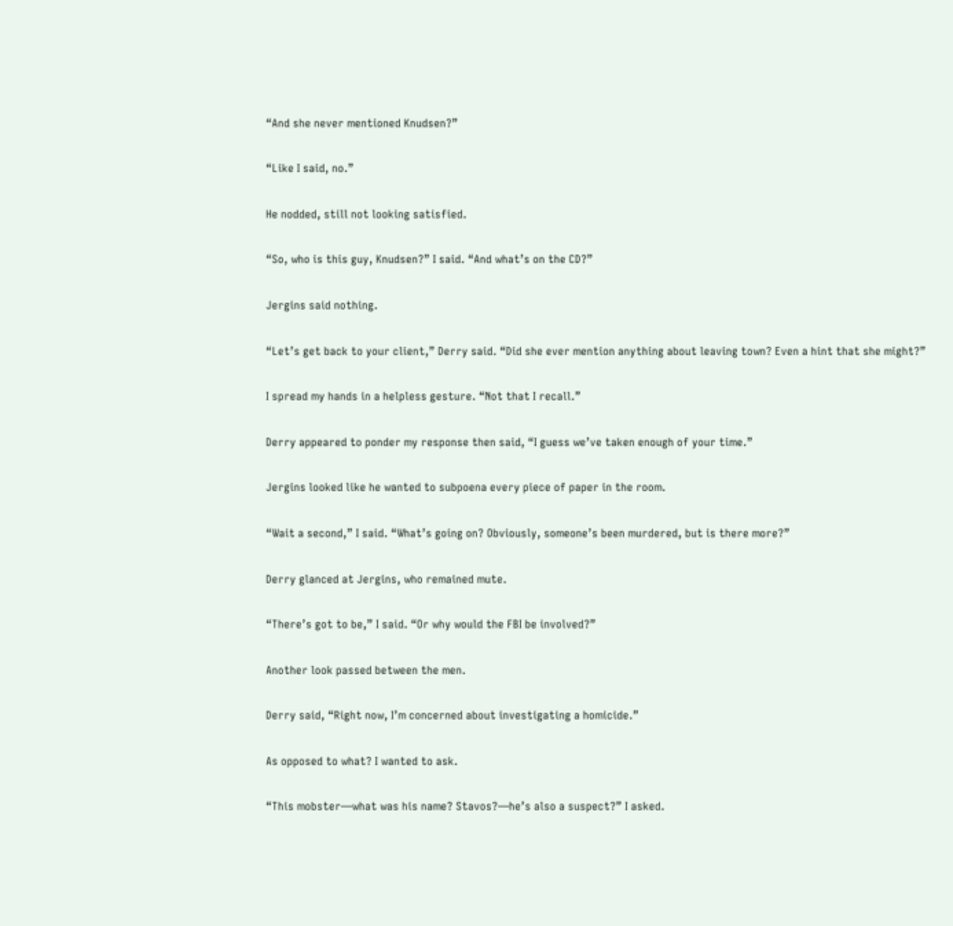“And she never mentioned Knudsen?”

“Like I said, no.”

He nodded, still not looking satisfied.

“So, who is this guy, Knudsen?” I said. “And what’s on the CD?”

Jergins said nothing.

“Let’s get back to your client,” Derry said. “Did she ever mention anything about leaving town? Even a hint that she might?”

I spread my hands in a helpless gesture. “Not that I recall.”

Derry appeared to ponder my response then said, “I guess we’ve taken enough of your time.”

Jergins looked like he wanted to subpoena every piece of paper in the room.

“Wait a second,” I said. “What’s going on? Obviously, someone’s been murdered, but is there more?”

Derry glanced at Jergins, who remained mute.

“There’s got to be,” I said. “Or why would the FBI be involved?”

Another look passed between the men.

Derry said, “Right now, I’m concerned about investigating a homicide.”

As opposed to what? I wanted to ask.

“This mobster—what was his name? Stavos?—he’s also a suspect?” I asked.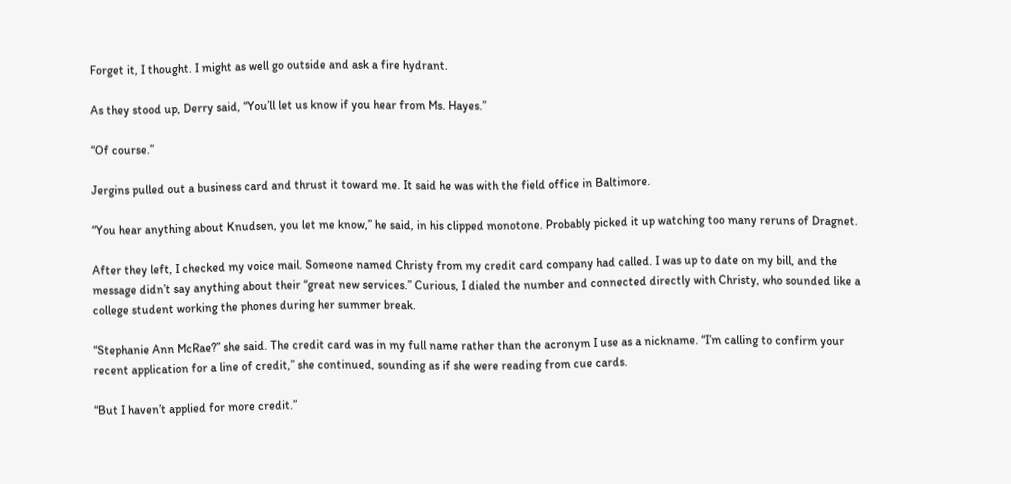Forget it, I thought. I might as well go outside and ask a fire hydrant.

As they stood up, Derry said, “You’ll let us know if you hear from Ms. Hayes.”

“Of course.”

Jergins pulled out a business card and thrust it toward me. It said he was with the field office in Baltimore.

“You hear anything about Knudsen, you let me know,” he said, in his clipped monotone. Probably picked it up watching too many reruns of Dragnet.

After they left, I checked my voice mail. Someone named Christy from my credit card company had called. I was up to date on my bill, and the message didn’t say anything about their “great new services.” Curious, I dialed the number and connected directly with Christy, who sounded like a college student working the phones during her summer break.

“Stephanie Ann McRae?” she said. The credit card was in my full name rather than the acronym I use as a nickname. “I’m calling to confirm your recent application for a line of credit,” she continued, sounding as if she were reading from cue cards.

“But I haven’t applied for more credit.”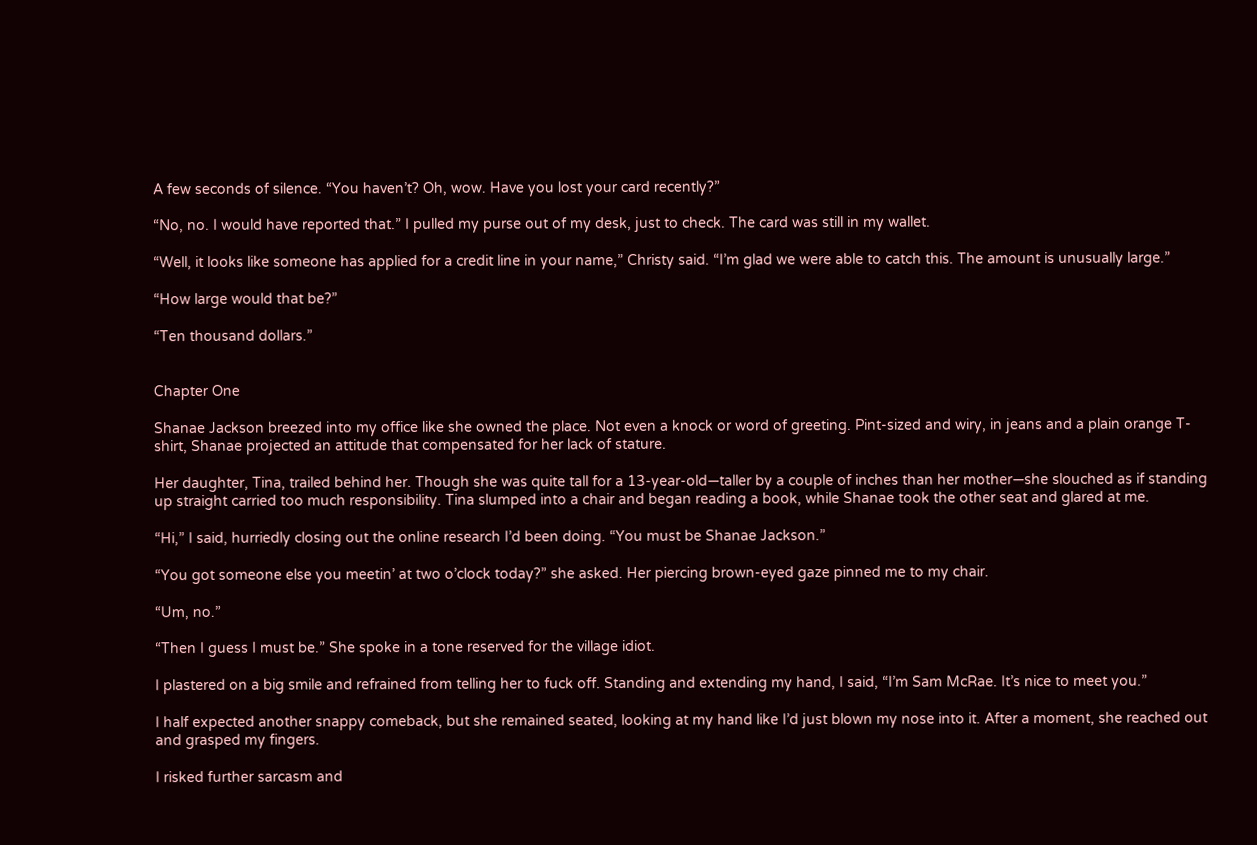A few seconds of silence. “You haven’t? Oh, wow. Have you lost your card recently?”

“No, no. I would have reported that.” I pulled my purse out of my desk, just to check. The card was still in my wallet.

“Well, it looks like someone has applied for a credit line in your name,” Christy said. “I’m glad we were able to catch this. The amount is unusually large.”

“How large would that be?”

“Ten thousand dollars.”


Chapter One

Shanae Jackson breezed into my office like she owned the place. Not even a knock or word of greeting. Pint-sized and wiry, in jeans and a plain orange T-shirt, Shanae projected an attitude that compensated for her lack of stature.

Her daughter, Tina, trailed behind her. Though she was quite tall for a 13-year-old—taller by a couple of inches than her mother—she slouched as if standing up straight carried too much responsibility. Tina slumped into a chair and began reading a book, while Shanae took the other seat and glared at me.

“Hi,” I said, hurriedly closing out the online research I’d been doing. “You must be Shanae Jackson.”

“You got someone else you meetin’ at two o’clock today?” she asked. Her piercing brown-eyed gaze pinned me to my chair.

“Um, no.”

“Then I guess I must be.” She spoke in a tone reserved for the village idiot.

I plastered on a big smile and refrained from telling her to fuck off. Standing and extending my hand, I said, “I’m Sam McRae. It’s nice to meet you.”

I half expected another snappy comeback, but she remained seated, looking at my hand like I’d just blown my nose into it. After a moment, she reached out and grasped my fingers.

I risked further sarcasm and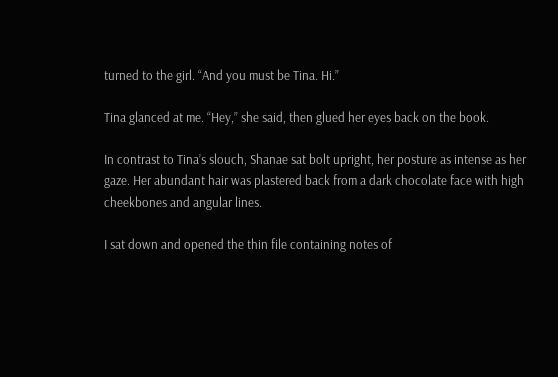turned to the girl. “And you must be Tina. Hi.”

Tina glanced at me. “Hey,” she said, then glued her eyes back on the book.

In contrast to Tina’s slouch, Shanae sat bolt upright, her posture as intense as her gaze. Her abundant hair was plastered back from a dark chocolate face with high cheekbones and angular lines.

I sat down and opened the thin file containing notes of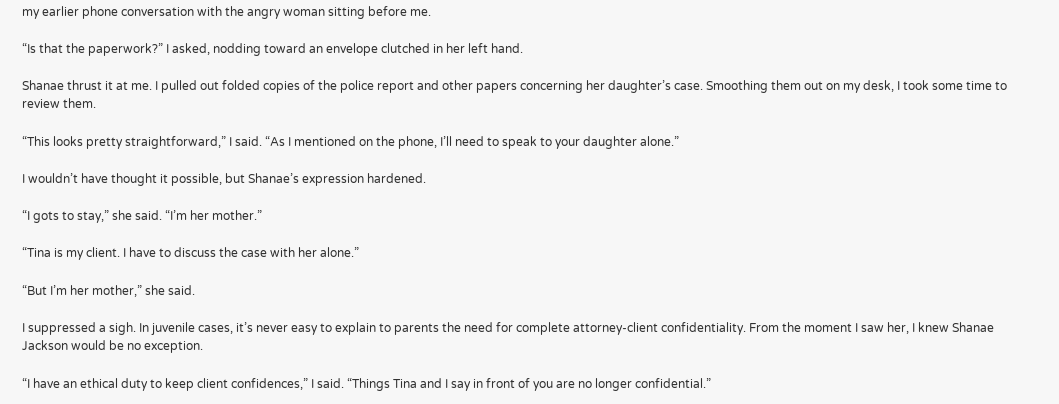my earlier phone conversation with the angry woman sitting before me.

“Is that the paperwork?” I asked, nodding toward an envelope clutched in her left hand.

Shanae thrust it at me. I pulled out folded copies of the police report and other papers concerning her daughter’s case. Smoothing them out on my desk, I took some time to review them.

“This looks pretty straightforward,” I said. “As I mentioned on the phone, I’ll need to speak to your daughter alone.”

I wouldn’t have thought it possible, but Shanae’s expression hardened.

“I gots to stay,” she said. “I’m her mother.”

“Tina is my client. I have to discuss the case with her alone.”

“But I’m her mother,” she said.

I suppressed a sigh. In juvenile cases, it’s never easy to explain to parents the need for complete attorney-client confidentiality. From the moment I saw her, I knew Shanae Jackson would be no exception.

“I have an ethical duty to keep client confidences,” I said. “Things Tina and I say in front of you are no longer confidential.”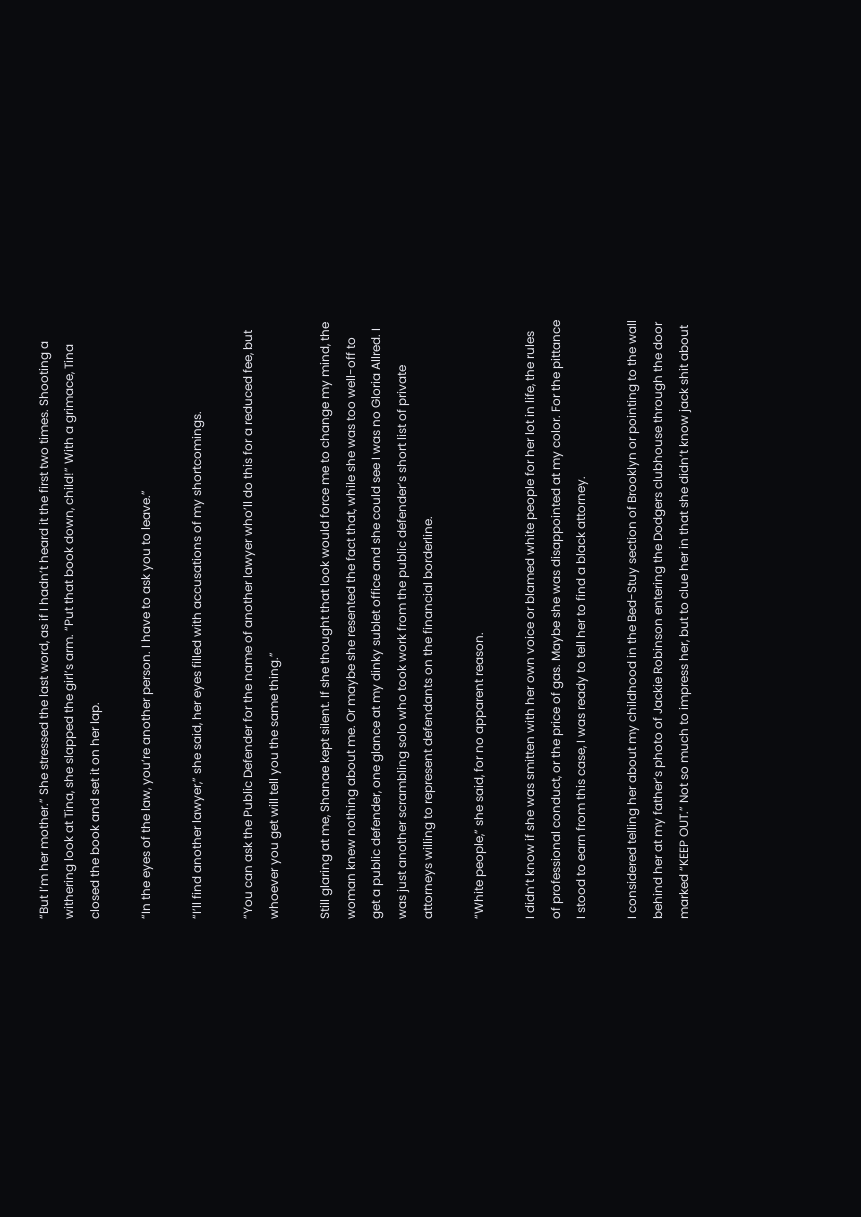“But I’m her mother.” She stressed the last word, as if I hadn’t heard it the first two times. Shooting a withering look at Tina, she slapped the girl’s arm. “Put that book down, child!” With a grimace, Tina closed the book and set it on her lap.

“In the eyes of the law, you’re another person. I have to ask you to leave.”

“I’ll find another lawyer,” she said, her eyes filled with accusations of my shortcomings.

“You can ask the Public Defender for the name of another lawyer who’ll do this for a reduced fee, but whoever you get will tell you the same thing.”

Still glaring at me, Shanae kept silent. If she thought that look would force me to change my mind, the woman knew nothing about me. Or maybe she resented the fact that, while she was too well-off to get a public defender, one glance at my dinky sublet office and she could see I was no Gloria Allred. I was just another scrambling solo who took work from the public defender’s short list of private attorneys willing to represent defendants on the financial borderline.

“White people,” she said, for no apparent reason.

I didn’t know if she was smitten with her own voice or blamed white people for her lot in life, the rules of professional conduct, or the price of gas. Maybe she was disappointed at my color. For the pittance I stood to earn from this case, I was ready to tell her to find a black attorney.

I considered telling her about my childhood in the Bed-Stuy section of Brooklyn or pointing to the wall behind her at my father’s photo of Jackie Robinson entering the Dodgers clubhouse through the door marked “KEEP OUT.” Not so much to impress her, but to clue her in that she didn’t know jack shit about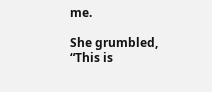me.

She grumbled, “This is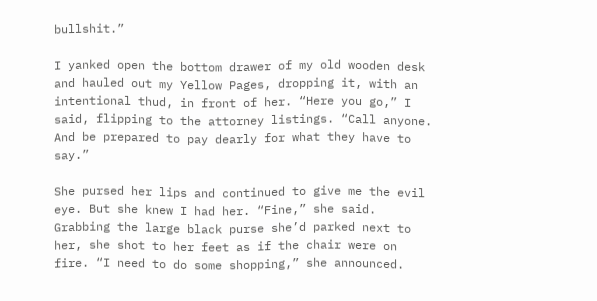bullshit.”

I yanked open the bottom drawer of my old wooden desk and hauled out my Yellow Pages, dropping it, with an intentional thud, in front of her. “Here you go,” I said, flipping to the attorney listings. “Call anyone. And be prepared to pay dearly for what they have to say.”

She pursed her lips and continued to give me the evil eye. But she knew I had her. “Fine,” she said. Grabbing the large black purse she’d parked next to her, she shot to her feet as if the chair were on fire. “I need to do some shopping,” she announced.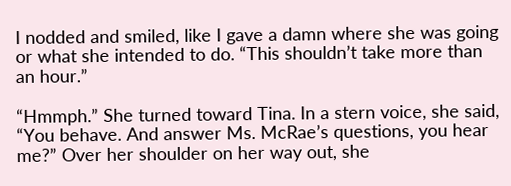I nodded and smiled, like I gave a damn where she was going or what she intended to do. “This shouldn’t take more than an hour.”

“Hmmph.” She turned toward Tina. In a stern voice, she said, “You behave. And answer Ms. McRae’s questions, you hear me?” Over her shoulder on her way out, she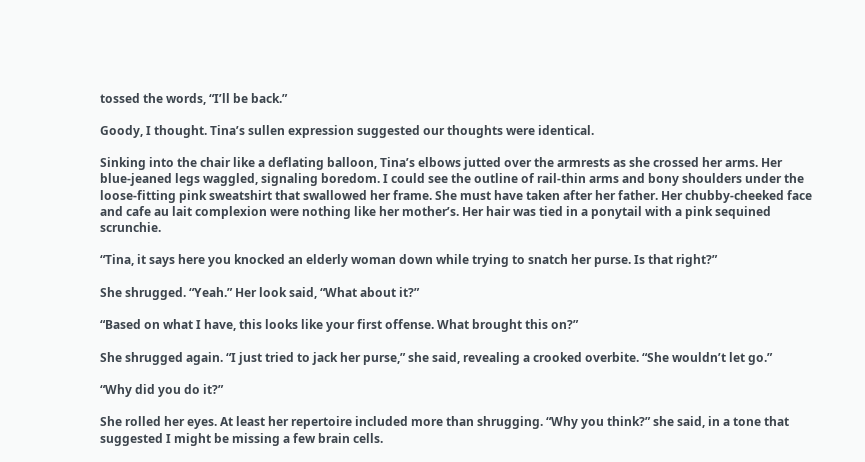tossed the words, “I’ll be back.”

Goody, I thought. Tina’s sullen expression suggested our thoughts were identical.

Sinking into the chair like a deflating balloon, Tina’s elbows jutted over the armrests as she crossed her arms. Her blue-jeaned legs waggled, signaling boredom. I could see the outline of rail-thin arms and bony shoulders under the loose-fitting pink sweatshirt that swallowed her frame. She must have taken after her father. Her chubby-cheeked face and cafe au lait complexion were nothing like her mother’s. Her hair was tied in a ponytail with a pink sequined scrunchie.

“Tina, it says here you knocked an elderly woman down while trying to snatch her purse. Is that right?”

She shrugged. “Yeah.” Her look said, “What about it?”

“Based on what I have, this looks like your first offense. What brought this on?”

She shrugged again. “I just tried to jack her purse,” she said, revealing a crooked overbite. “She wouldn’t let go.”

“Why did you do it?”

She rolled her eyes. At least her repertoire included more than shrugging. “Why you think?” she said, in a tone that suggested I might be missing a few brain cells.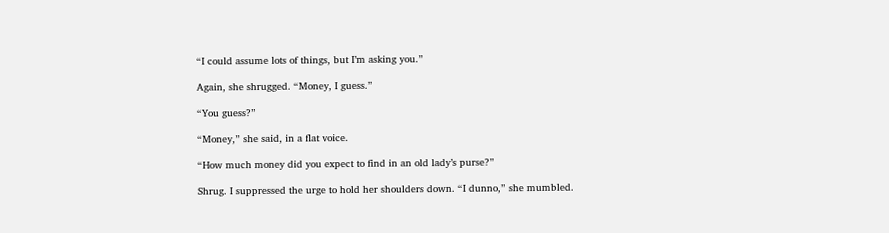“I could assume lots of things, but I’m asking you.”

Again, she shrugged. “Money, I guess.”

“You guess?”

“Money,” she said, in a flat voice.

“How much money did you expect to find in an old lady’s purse?”

Shrug. I suppressed the urge to hold her shoulders down. “I dunno,” she mumbled.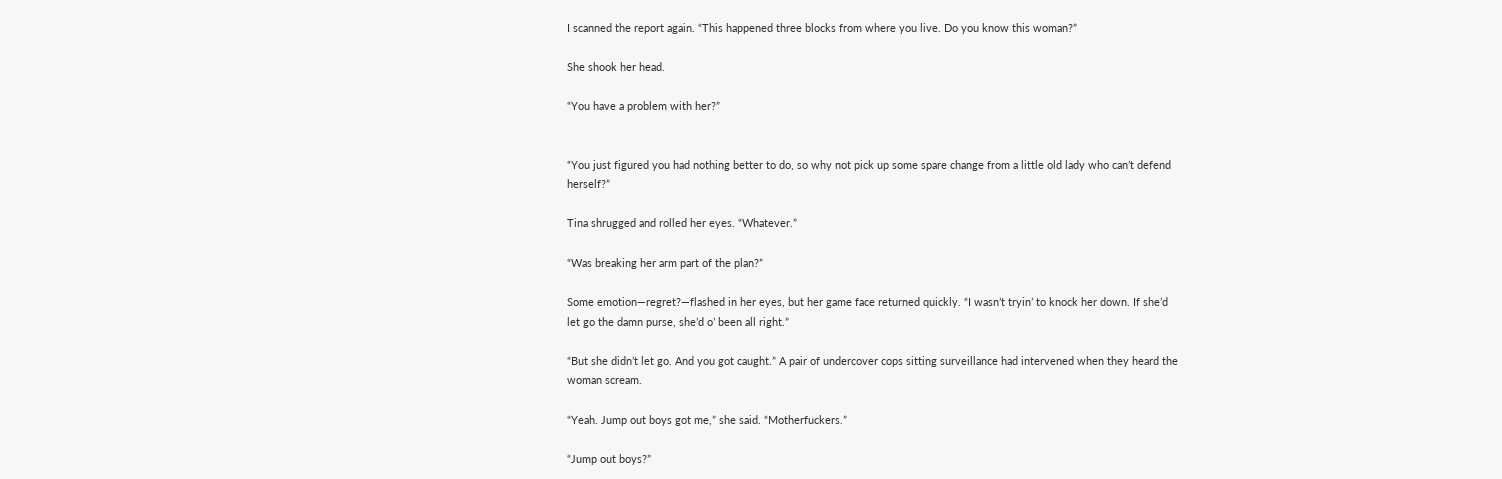I scanned the report again. “This happened three blocks from where you live. Do you know this woman?”

She shook her head.

“You have a problem with her?”


“You just figured you had nothing better to do, so why not pick up some spare change from a little old lady who can’t defend herself?”

Tina shrugged and rolled her eyes. “Whatever.”

“Was breaking her arm part of the plan?”

Some emotion—regret?—flashed in her eyes, but her game face returned quickly. “I wasn’t tryin’ to knock her down. If she’d let go the damn purse, she’d o’ been all right.”

“But she didn’t let go. And you got caught.” A pair of undercover cops sitting surveillance had intervened when they heard the woman scream.

“Yeah. Jump out boys got me,” she said. “Motherfuckers.”

“Jump out boys?”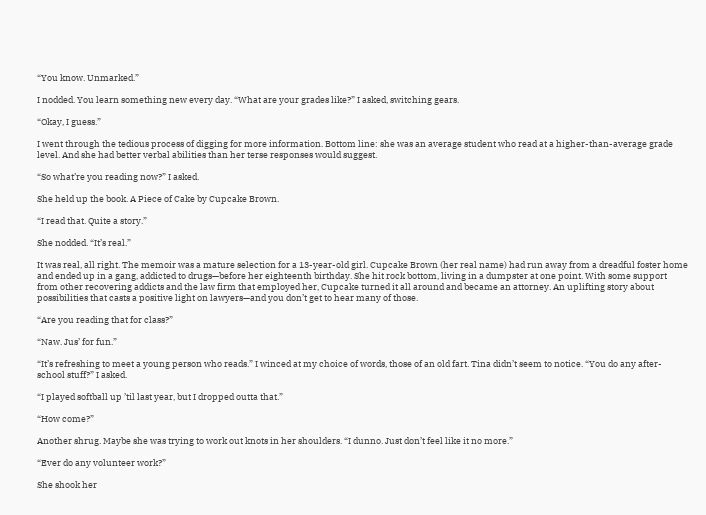“You know. Unmarked.”

I nodded. You learn something new every day. “What are your grades like?” I asked, switching gears.

“Okay, I guess.”

I went through the tedious process of digging for more information. Bottom line: she was an average student who read at a higher-than-average grade level. And she had better verbal abilities than her terse responses would suggest.

“So what’re you reading now?” I asked.

She held up the book. A Piece of Cake by Cupcake Brown.

“I read that. Quite a story.”

She nodded. “It’s real.”

It was real, all right. The memoir was a mature selection for a 13-year-old girl. Cupcake Brown (her real name) had run away from a dreadful foster home and ended up in a gang, addicted to drugs—before her eighteenth birthday. She hit rock bottom, living in a dumpster at one point. With some support from other recovering addicts and the law firm that employed her, Cupcake turned it all around and became an attorney. An uplifting story about possibilities that casts a positive light on lawyers—and you don’t get to hear many of those.

“Are you reading that for class?”

“Naw. Jus’ for fun.”

“It’s refreshing to meet a young person who reads.” I winced at my choice of words, those of an old fart. Tina didn’t seem to notice. “You do any after-school stuff?” I asked.

“I played softball up ’til last year, but I dropped outta that.”

“How come?”

Another shrug. Maybe she was trying to work out knots in her shoulders. “I dunno. Just don’t feel like it no more.”

“Ever do any volunteer work?”

She shook her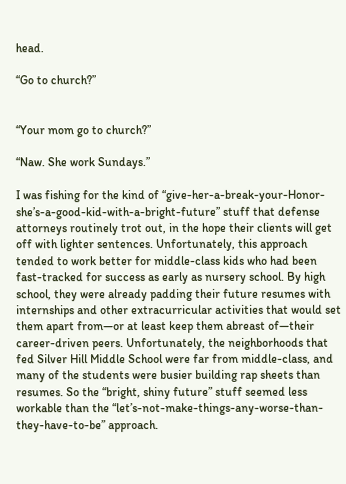head.

“Go to church?”


“Your mom go to church?”

“Naw. She work Sundays.”

I was fishing for the kind of “give-her-a-break-your-Honor-she’s-a-good-kid-with-a-bright-future” stuff that defense attorneys routinely trot out, in the hope their clients will get off with lighter sentences. Unfortunately, this approach tended to work better for middle-class kids who had been fast-tracked for success as early as nursery school. By high school, they were already padding their future resumes with internships and other extracurricular activities that would set them apart from—or at least keep them abreast of—their career-driven peers. Unfortunately, the neighborhoods that fed Silver Hill Middle School were far from middle-class, and many of the students were busier building rap sheets than resumes. So the “bright, shiny future” stuff seemed less workable than the “let’s-not-make-things-any-worse-than-they-have-to-be” approach.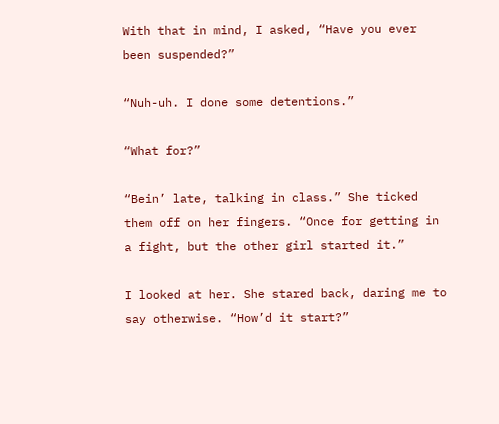With that in mind, I asked, “Have you ever been suspended?”

“Nuh-uh. I done some detentions.”

“What for?”

“Bein’ late, talking in class.” She ticked them off on her fingers. “Once for getting in a fight, but the other girl started it.”

I looked at her. She stared back, daring me to say otherwise. “How’d it start?”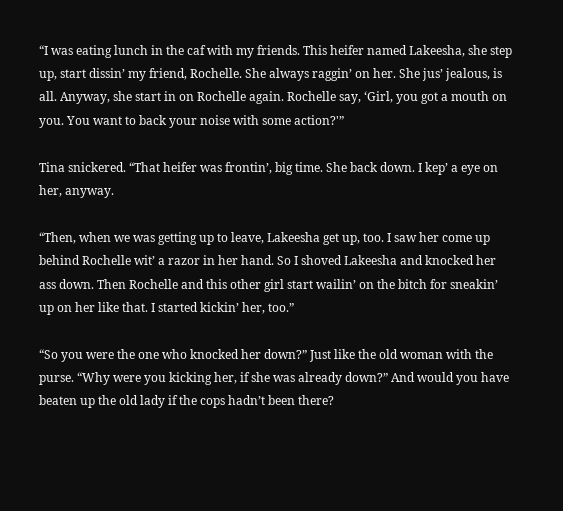“I was eating lunch in the caf with my friends. This heifer named Lakeesha, she step up, start dissin’ my friend, Rochelle. She always raggin’ on her. She jus’ jealous, is all. Anyway, she start in on Rochelle again. Rochelle say, ‘Girl, you got a mouth on you. You want to back your noise with some action?'”

Tina snickered. “That heifer was frontin’, big time. She back down. I kep’ a eye on her, anyway.

“Then, when we was getting up to leave, Lakeesha get up, too. I saw her come up behind Rochelle wit’ a razor in her hand. So I shoved Lakeesha and knocked her ass down. Then Rochelle and this other girl start wailin’ on the bitch for sneakin’ up on her like that. I started kickin’ her, too.”

“So you were the one who knocked her down?” Just like the old woman with the purse. “Why were you kicking her, if she was already down?” And would you have beaten up the old lady if the cops hadn’t been there?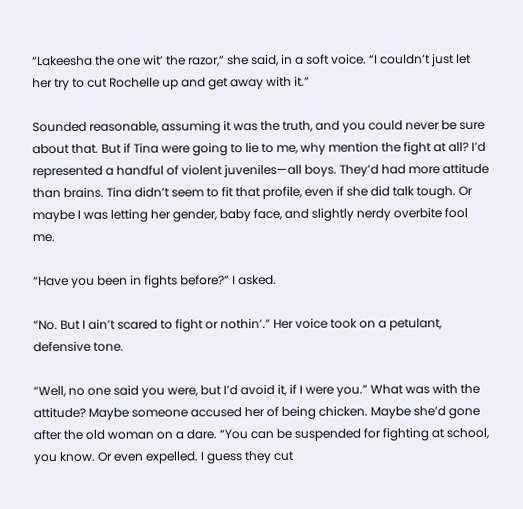“Lakeesha the one wit’ the razor,” she said, in a soft voice. “I couldn’t just let her try to cut Rochelle up and get away with it.”

Sounded reasonable, assuming it was the truth, and you could never be sure about that. But if Tina were going to lie to me, why mention the fight at all? I’d represented a handful of violent juveniles—all boys. They’d had more attitude than brains. Tina didn’t seem to fit that profile, even if she did talk tough. Or maybe I was letting her gender, baby face, and slightly nerdy overbite fool me.

“Have you been in fights before?” I asked.

“No. But I ain’t scared to fight or nothin’.” Her voice took on a petulant, defensive tone.

“Well, no one said you were, but I’d avoid it, if I were you.” What was with the attitude? Maybe someone accused her of being chicken. Maybe she’d gone after the old woman on a dare. “You can be suspended for fighting at school, you know. Or even expelled. I guess they cut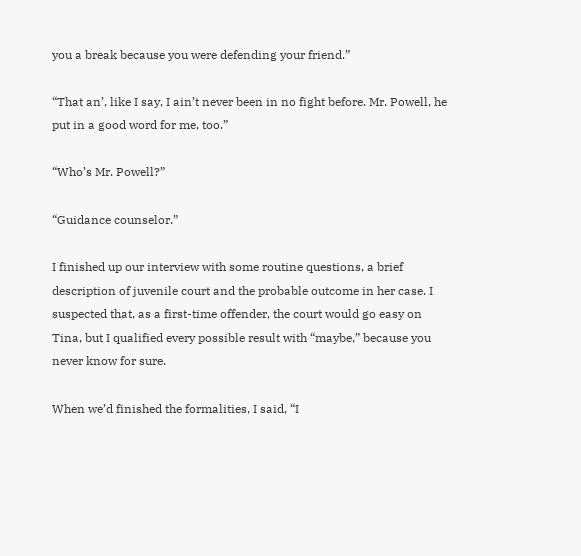you a break because you were defending your friend.”

“That an’, like I say, I ain’t never been in no fight before. Mr. Powell, he put in a good word for me, too.”

“Who’s Mr. Powell?”

“Guidance counselor.”

I finished up our interview with some routine questions, a brief description of juvenile court and the probable outcome in her case. I suspected that, as a first-time offender, the court would go easy on Tina, but I qualified every possible result with “maybe,” because you never know for sure.

When we’d finished the formalities, I said, “I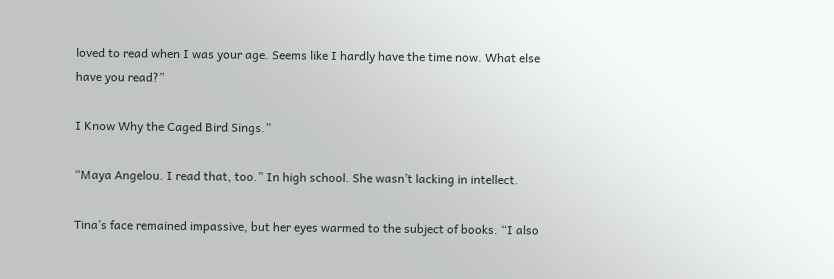loved to read when I was your age. Seems like I hardly have the time now. What else have you read?”

I Know Why the Caged Bird Sings.”

“Maya Angelou. I read that, too.” In high school. She wasn’t lacking in intellect.

Tina’s face remained impassive, but her eyes warmed to the subject of books. “I also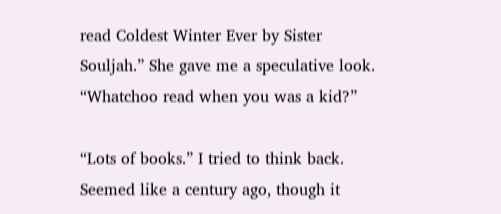read Coldest Winter Ever by Sister Souljah.” She gave me a speculative look. “Whatchoo read when you was a kid?”

“Lots of books.” I tried to think back. Seemed like a century ago, though it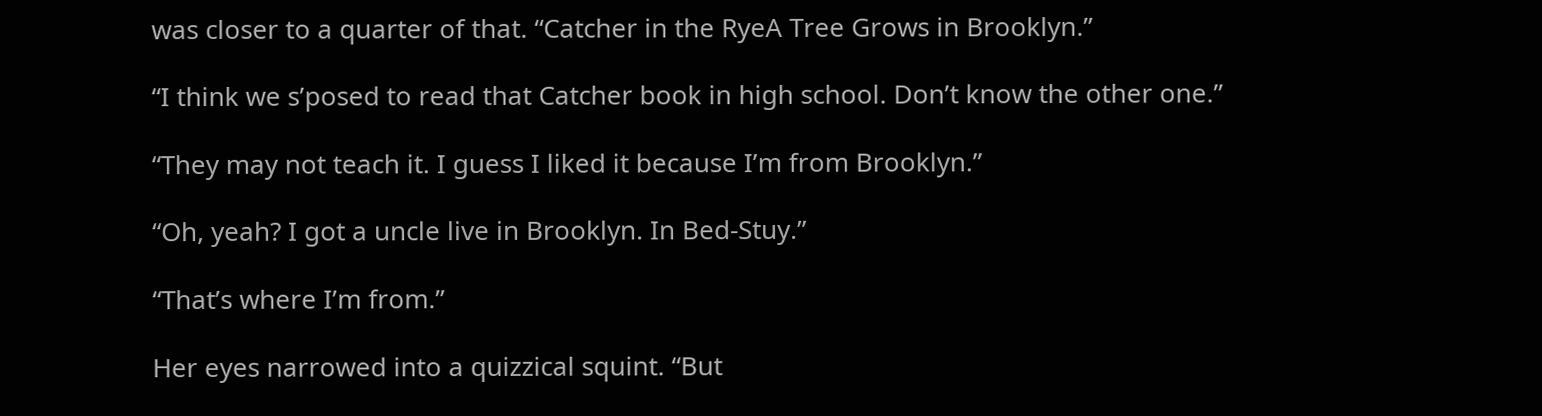was closer to a quarter of that. “Catcher in the RyeA Tree Grows in Brooklyn.”

“I think we s’posed to read that Catcher book in high school. Don’t know the other one.”

“They may not teach it. I guess I liked it because I’m from Brooklyn.”

“Oh, yeah? I got a uncle live in Brooklyn. In Bed-Stuy.”

“That’s where I’m from.”

Her eyes narrowed into a quizzical squint. “But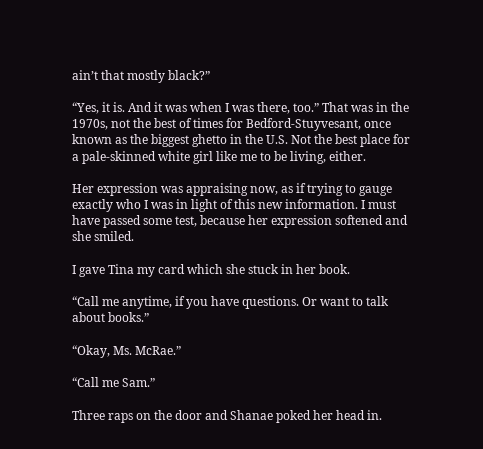ain’t that mostly black?”

“Yes, it is. And it was when I was there, too.” That was in the 1970s, not the best of times for Bedford-Stuyvesant, once known as the biggest ghetto in the U.S. Not the best place for a pale-skinned white girl like me to be living, either.

Her expression was appraising now, as if trying to gauge exactly who I was in light of this new information. I must have passed some test, because her expression softened and she smiled.

I gave Tina my card which she stuck in her book.

“Call me anytime, if you have questions. Or want to talk about books.”

“Okay, Ms. McRae.”

“Call me Sam.”

Three raps on the door and Shanae poked her head in.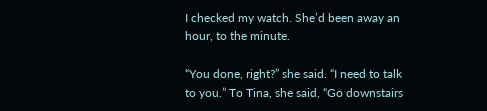I checked my watch. She’d been away an hour, to the minute.

“You done, right?” she said. “I need to talk to you.” To Tina, she said, “Go downstairs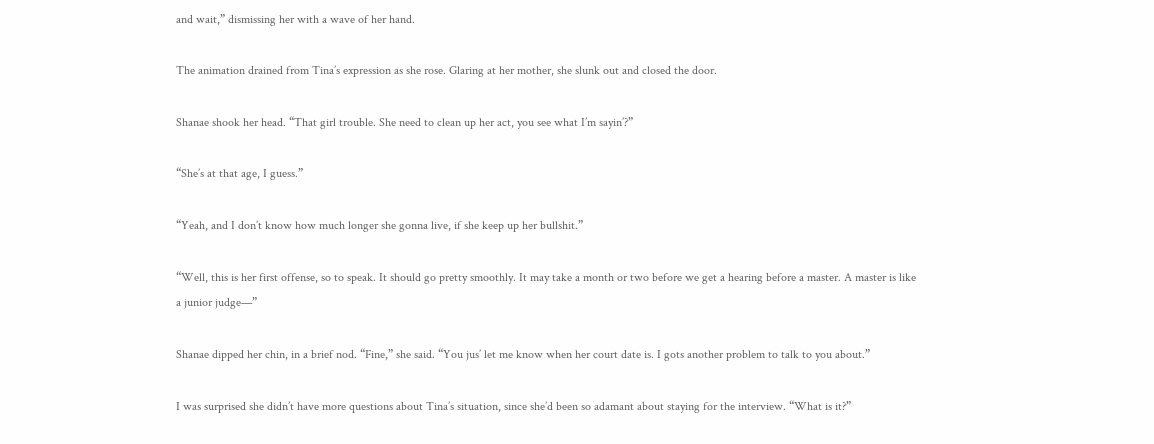and wait,” dismissing her with a wave of her hand.

The animation drained from Tina’s expression as she rose. Glaring at her mother, she slunk out and closed the door.

Shanae shook her head. “That girl trouble. She need to clean up her act, you see what I’m sayin’?”

“She’s at that age, I guess.”

“Yeah, and I don’t know how much longer she gonna live, if she keep up her bullshit.”

“Well, this is her first offense, so to speak. It should go pretty smoothly. It may take a month or two before we get a hearing before a master. A master is like a junior judge—”

Shanae dipped her chin, in a brief nod. “Fine,” she said. “You jus’ let me know when her court date is. I gots another problem to talk to you about.”

I was surprised she didn’t have more questions about Tina’s situation, since she’d been so adamant about staying for the interview. “What is it?”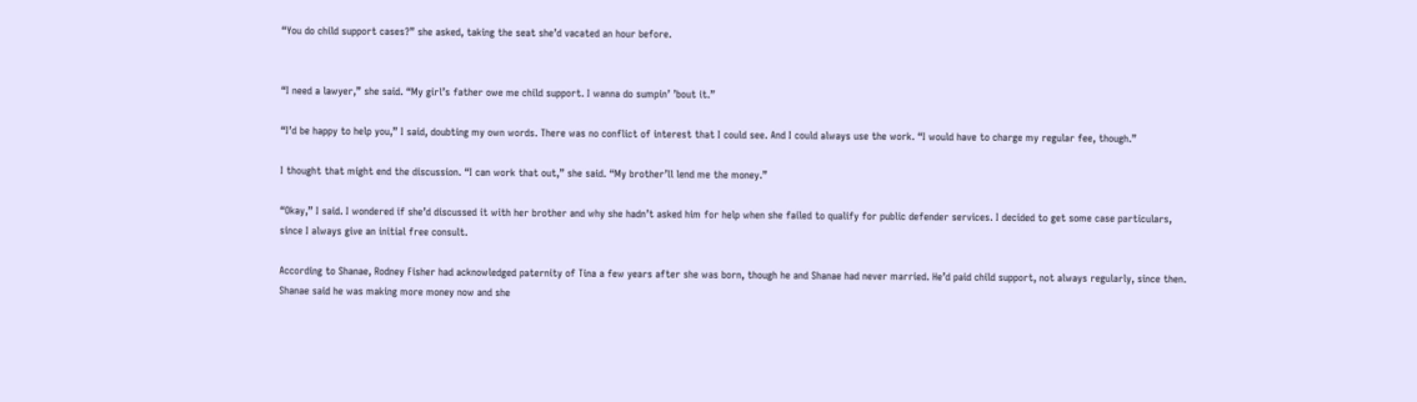“You do child support cases?” she asked, taking the seat she’d vacated an hour before.


“I need a lawyer,” she said. “My girl’s father owe me child support. I wanna do sumpin’ ’bout it.”

“I’d be happy to help you,” I said, doubting my own words. There was no conflict of interest that I could see. And I could always use the work. “I would have to charge my regular fee, though.”

I thought that might end the discussion. “I can work that out,” she said. “My brother’ll lend me the money.”

“Okay,” I said. I wondered if she’d discussed it with her brother and why she hadn’t asked him for help when she failed to qualify for public defender services. I decided to get some case particulars, since I always give an initial free consult.

According to Shanae, Rodney Fisher had acknowledged paternity of Tina a few years after she was born, though he and Shanae had never married. He’d paid child support, not always regularly, since then. Shanae said he was making more money now and she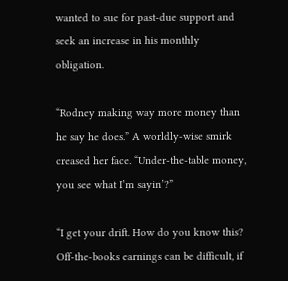wanted to sue for past-due support and seek an increase in his monthly obligation.

“Rodney making way more money than he say he does.” A worldly-wise smirk creased her face. “Under-the-table money, you see what I’m sayin’?”

“I get your drift. How do you know this? Off-the-books earnings can be difficult, if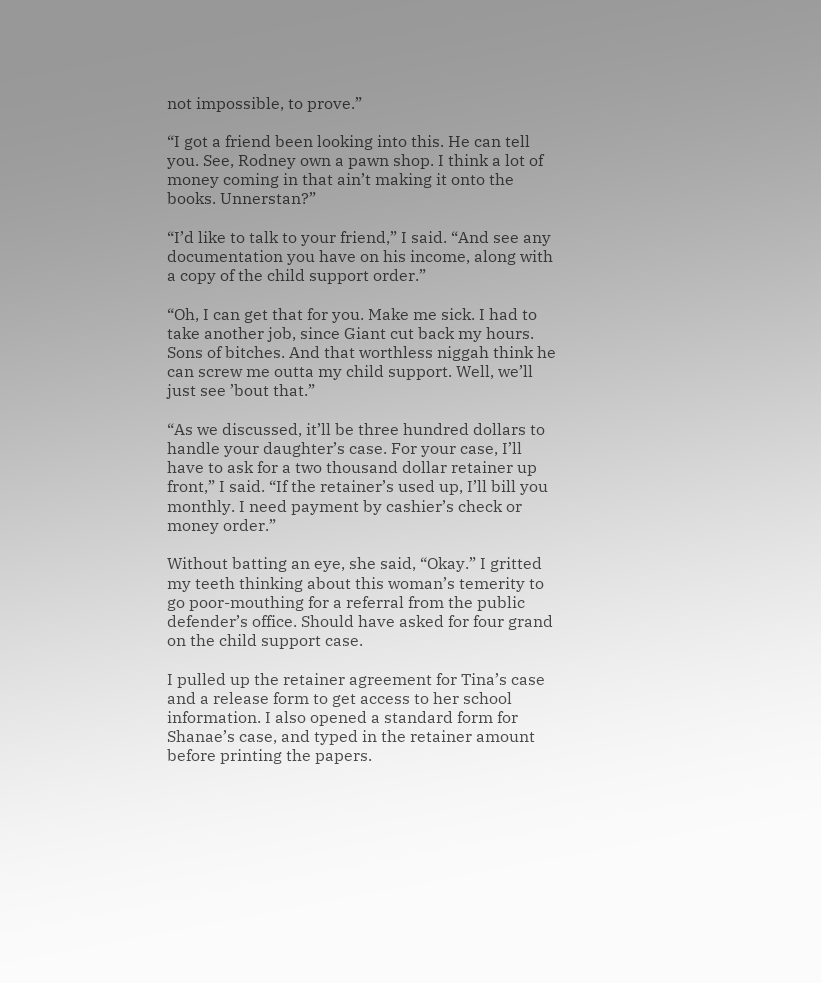not impossible, to prove.”

“I got a friend been looking into this. He can tell you. See, Rodney own a pawn shop. I think a lot of money coming in that ain’t making it onto the books. Unnerstan?”

“I’d like to talk to your friend,” I said. “And see any documentation you have on his income, along with a copy of the child support order.”

“Oh, I can get that for you. Make me sick. I had to take another job, since Giant cut back my hours. Sons of bitches. And that worthless niggah think he can screw me outta my child support. Well, we’ll just see ’bout that.”

“As we discussed, it’ll be three hundred dollars to handle your daughter’s case. For your case, I’ll have to ask for a two thousand dollar retainer up front,” I said. “If the retainer’s used up, I’ll bill you monthly. I need payment by cashier’s check or money order.”

Without batting an eye, she said, “Okay.” I gritted my teeth thinking about this woman’s temerity to go poor-mouthing for a referral from the public defender’s office. Should have asked for four grand on the child support case.

I pulled up the retainer agreement for Tina’s case and a release form to get access to her school information. I also opened a standard form for Shanae’s case, and typed in the retainer amount before printing the papers.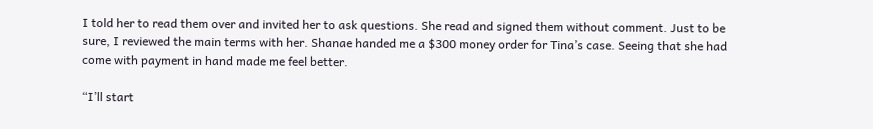I told her to read them over and invited her to ask questions. She read and signed them without comment. Just to be sure, I reviewed the main terms with her. Shanae handed me a $300 money order for Tina’s case. Seeing that she had come with payment in hand made me feel better.

“I’ll start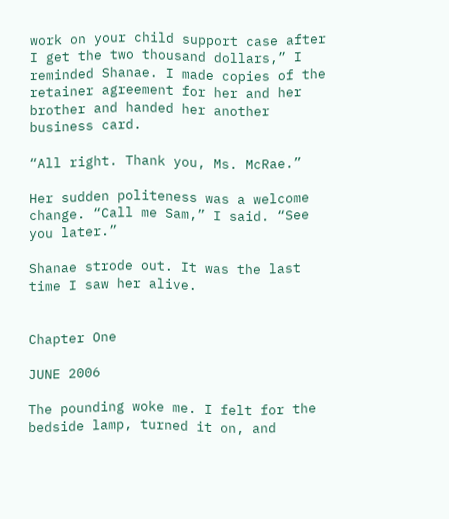work on your child support case after I get the two thousand dollars,” I reminded Shanae. I made copies of the retainer agreement for her and her brother and handed her another business card.

“All right. Thank you, Ms. McRae.”

Her sudden politeness was a welcome change. “Call me Sam,” I said. “See you later.”

Shanae strode out. It was the last time I saw her alive.


Chapter One

JUNE 2006

The pounding woke me. I felt for the bedside lamp, turned it on, and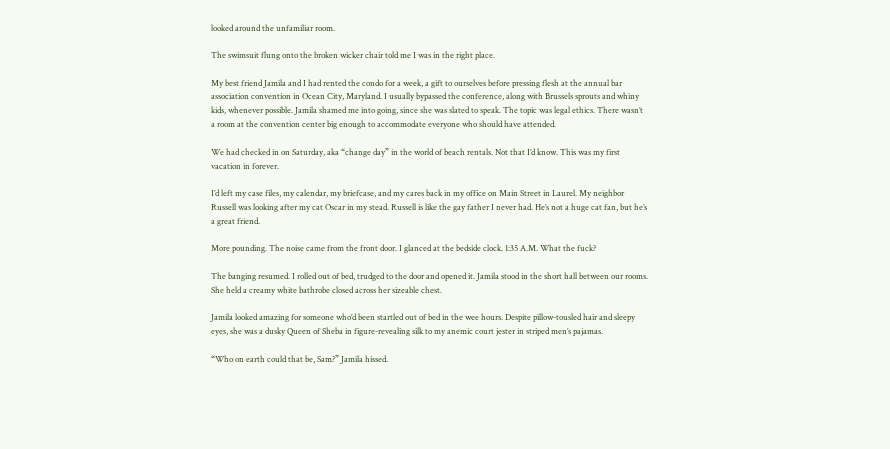looked around the unfamiliar room.

The swimsuit flung onto the broken wicker chair told me I was in the right place.

My best friend Jamila and I had rented the condo for a week, a gift to ourselves before pressing flesh at the annual bar association convention in Ocean City, Maryland. I usually bypassed the conference, along with Brussels sprouts and whiny kids, whenever possible. Jamila shamed me into going, since she was slated to speak. The topic was legal ethics. There wasn’t a room at the convention center big enough to accommodate everyone who should have attended.

We had checked in on Saturday, aka “change day” in the world of beach rentals. Not that I’d know. This was my first vacation in forever.

I’d left my case files, my calendar, my briefcase, and my cares back in my office on Main Street in Laurel. My neighbor Russell was looking after my cat Oscar in my stead. Russell is like the gay father I never had. He’s not a huge cat fan, but he’s a great friend.

More pounding. The noise came from the front door. I glanced at the bedside clock. 1:35 A.M. What the fuck?

The banging resumed. I rolled out of bed, trudged to the door and opened it. Jamila stood in the short hall between our rooms. She held a creamy white bathrobe closed across her sizeable chest.

Jamila looked amazing for someone who’d been startled out of bed in the wee hours. Despite pillow-tousled hair and sleepy eyes, she was a dusky Queen of Sheba in figure-revealing silk to my anemic court jester in striped men’s pajamas.

“Who on earth could that be, Sam?” Jamila hissed.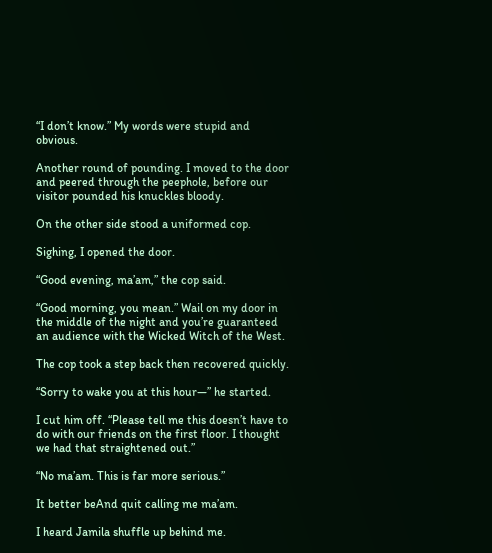“I don’t know.” My words were stupid and obvious.

Another round of pounding. I moved to the door and peered through the peephole, before our visitor pounded his knuckles bloody.

On the other side stood a uniformed cop.

Sighing, I opened the door.

“Good evening, ma’am,” the cop said.

“Good morning, you mean.” Wail on my door in the middle of the night and you’re guaranteed an audience with the Wicked Witch of the West.

The cop took a step back then recovered quickly.

“Sorry to wake you at this hour—” he started.

I cut him off. “Please tell me this doesn’t have to do with our friends on the first floor. I thought we had that straightened out.”

“No ma’am. This is far more serious.”

It better beAnd quit calling me ma’am.

I heard Jamila shuffle up behind me.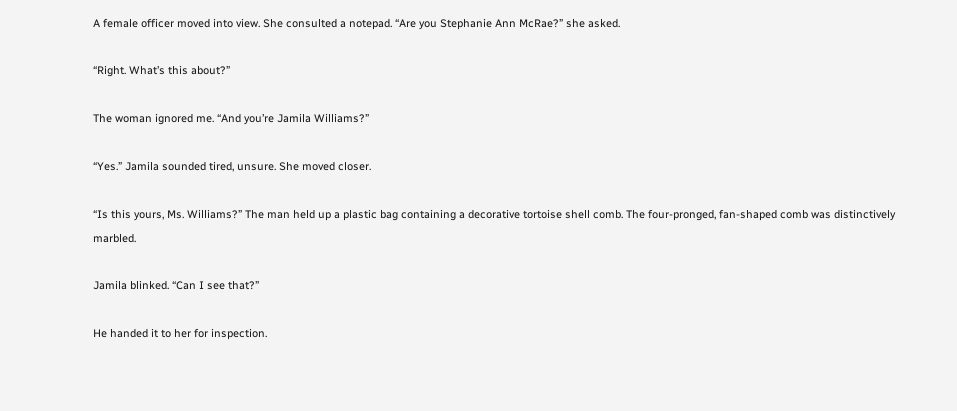A female officer moved into view. She consulted a notepad. “Are you Stephanie Ann McRae?” she asked.

“Right. What’s this about?”

The woman ignored me. “And you’re Jamila Williams?”

“Yes.” Jamila sounded tired, unsure. She moved closer.

“Is this yours, Ms. Williams?” The man held up a plastic bag containing a decorative tortoise shell comb. The four-pronged, fan-shaped comb was distinctively marbled.

Jamila blinked. “Can I see that?”

He handed it to her for inspection.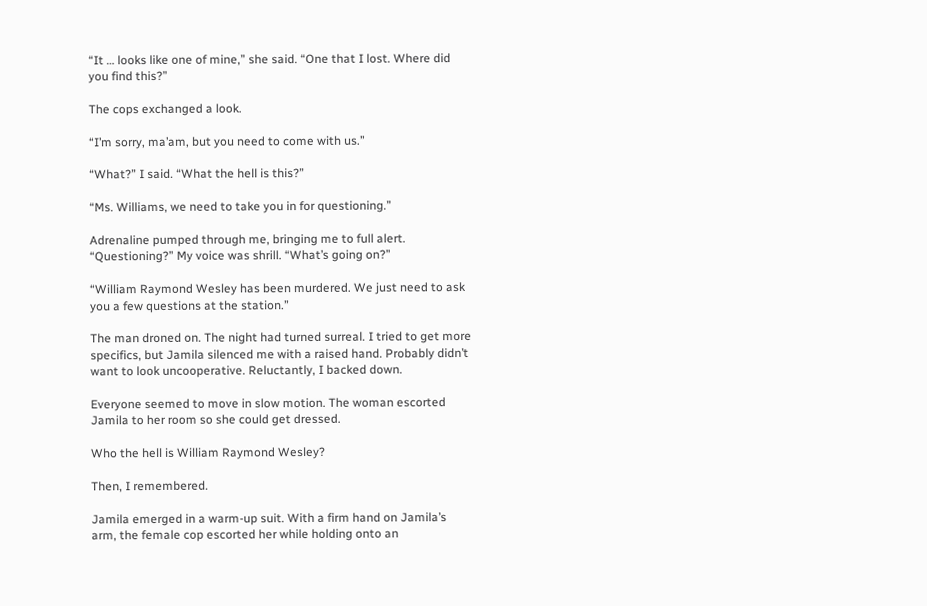“It … looks like one of mine,” she said. “One that I lost. Where did you find this?”

The cops exchanged a look.

“I’m sorry, ma’am, but you need to come with us.”

“What?” I said. “What the hell is this?”

“Ms. Williams, we need to take you in for questioning.”

Adrenaline pumped through me, bringing me to full alert. “Questioning?” My voice was shrill. “What’s going on?”

“William Raymond Wesley has been murdered. We just need to ask you a few questions at the station.”

The man droned on. The night had turned surreal. I tried to get more specifics, but Jamila silenced me with a raised hand. Probably didn’t want to look uncooperative. Reluctantly, I backed down.

Everyone seemed to move in slow motion. The woman escorted Jamila to her room so she could get dressed.

Who the hell is William Raymond Wesley?

Then, I remembered.

Jamila emerged in a warm-up suit. With a firm hand on Jamila’s arm, the female cop escorted her while holding onto an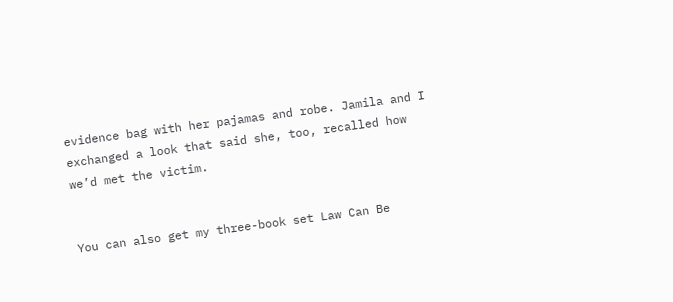evidence bag with her pajamas and robe. Jamila and I exchanged a look that said she, too, recalled how we’d met the victim.


You can also get my three-book set Law Can Be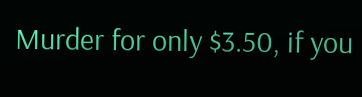Murder for only $3.50, if you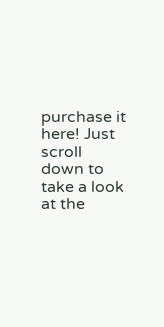purchase it here! Just scroll down to take a look at the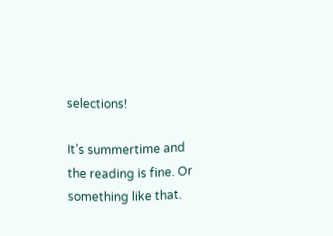selections!

It’s summertime and the reading is fine. Or something like that.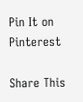Pin It on Pinterest

Share This